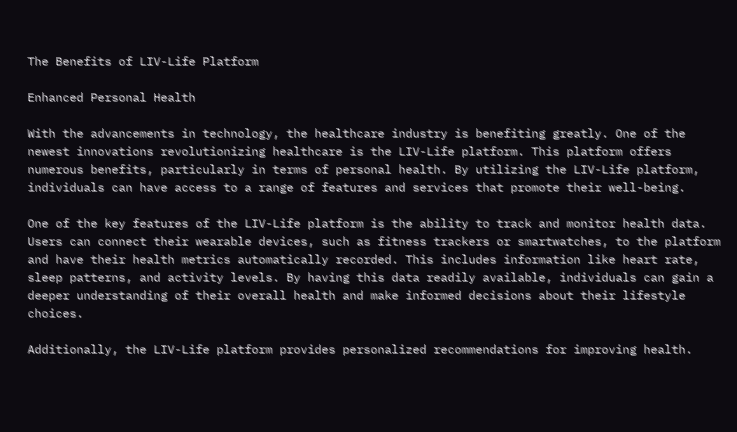The Benefits of LIV-Life Platform

Enhanced Personal Health

With the advancements in technology, the healthcare industry is benefiting greatly. One of the newest innovations revolutionizing healthcare is the LIV-Life platform. This platform offers numerous benefits, particularly in terms of personal health. By utilizing the LIV-Life platform, individuals can have access to a range of features and services that promote their well-being.

One of the key features of the LIV-Life platform is the ability to track and monitor health data. Users can connect their wearable devices, such as fitness trackers or smartwatches, to the platform and have their health metrics automatically recorded. This includes information like heart rate, sleep patterns, and activity levels. By having this data readily available, individuals can gain a deeper understanding of their overall health and make informed decisions about their lifestyle choices.

Additionally, the LIV-Life platform provides personalized recommendations for improving health.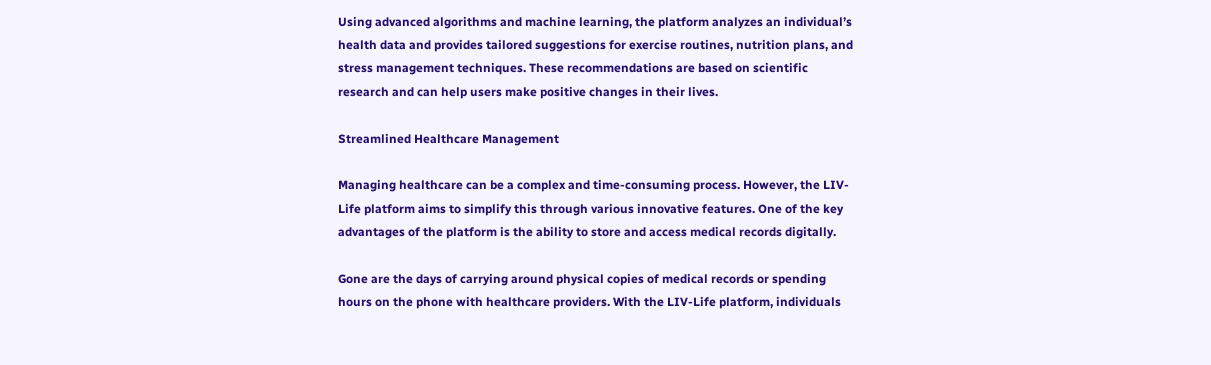Using advanced algorithms and machine learning, the platform analyzes an individual’s health data and provides tailored suggestions for exercise routines, nutrition plans, and stress management techniques. These recommendations are based on scientific research and can help users make positive changes in their lives.

Streamlined Healthcare Management

Managing healthcare can be a complex and time-consuming process. However, the LIV-Life platform aims to simplify this through various innovative features. One of the key advantages of the platform is the ability to store and access medical records digitally.

Gone are the days of carrying around physical copies of medical records or spending hours on the phone with healthcare providers. With the LIV-Life platform, individuals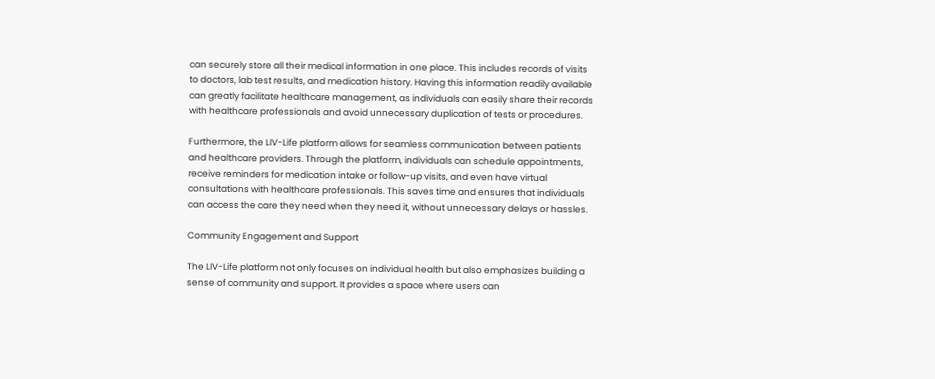can securely store all their medical information in one place. This includes records of visits to doctors, lab test results, and medication history. Having this information readily available can greatly facilitate healthcare management, as individuals can easily share their records with healthcare professionals and avoid unnecessary duplication of tests or procedures.

Furthermore, the LIV-Life platform allows for seamless communication between patients and healthcare providers. Through the platform, individuals can schedule appointments, receive reminders for medication intake or follow-up visits, and even have virtual consultations with healthcare professionals. This saves time and ensures that individuals can access the care they need when they need it, without unnecessary delays or hassles.

Community Engagement and Support

The LIV-Life platform not only focuses on individual health but also emphasizes building a sense of community and support. It provides a space where users can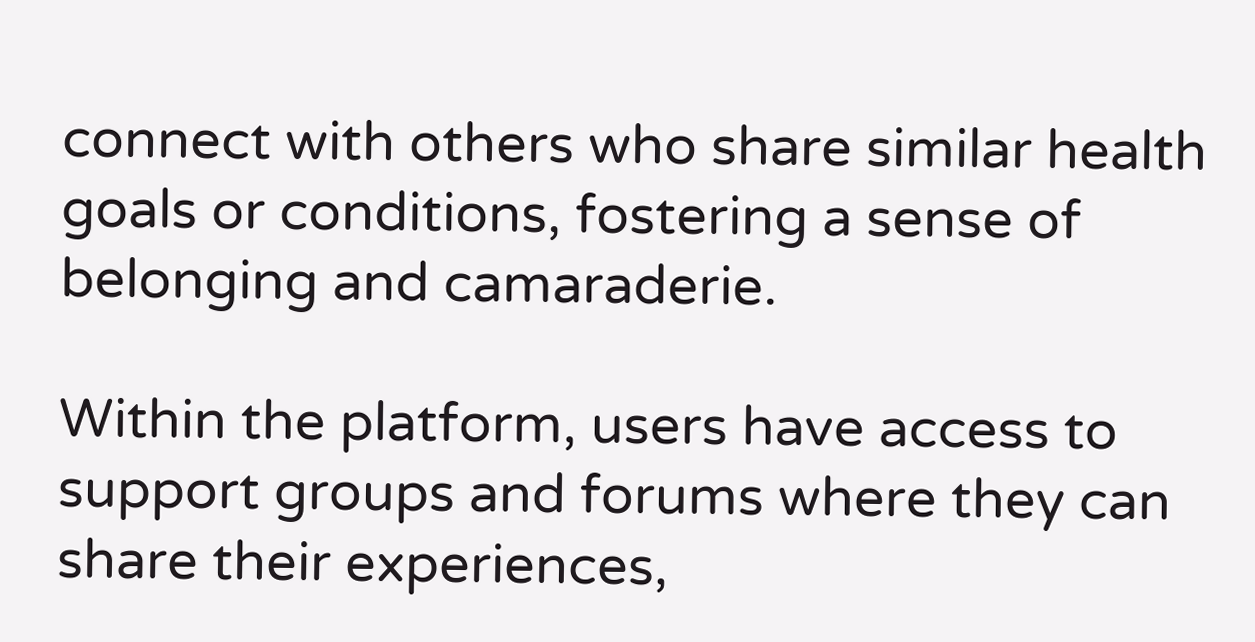connect with others who share similar health goals or conditions, fostering a sense of belonging and camaraderie.

Within the platform, users have access to support groups and forums where they can share their experiences,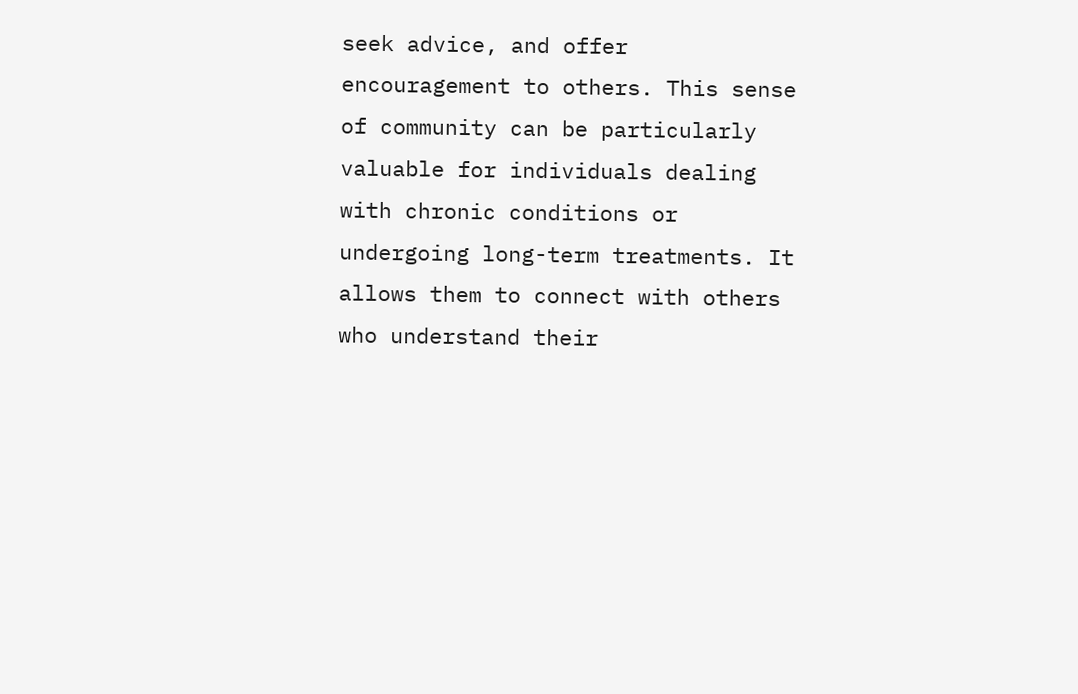seek advice, and offer encouragement to others. This sense of community can be particularly valuable for individuals dealing with chronic conditions or undergoing long-term treatments. It allows them to connect with others who understand their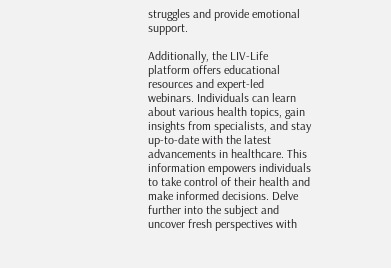struggles and provide emotional support.

Additionally, the LIV-Life platform offers educational resources and expert-led webinars. Individuals can learn about various health topics, gain insights from specialists, and stay up-to-date with the latest advancements in healthcare. This information empowers individuals to take control of their health and make informed decisions. Delve further into the subject and uncover fresh perspectives with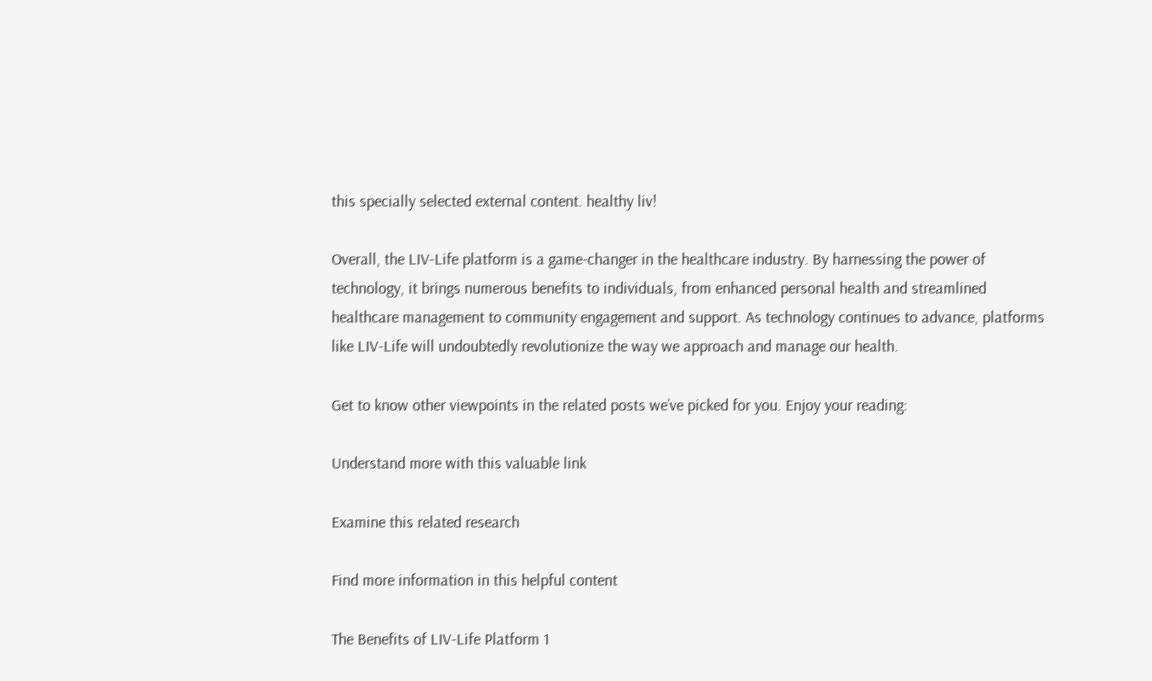this specially selected external content. healthy liv!

Overall, the LIV-Life platform is a game-changer in the healthcare industry. By harnessing the power of technology, it brings numerous benefits to individuals, from enhanced personal health and streamlined healthcare management to community engagement and support. As technology continues to advance, platforms like LIV-Life will undoubtedly revolutionize the way we approach and manage our health.

Get to know other viewpoints in the related posts we’ve picked for you. Enjoy your reading:

Understand more with this valuable link

Examine this related research

Find more information in this helpful content

The Benefits of LIV-Life Platform 1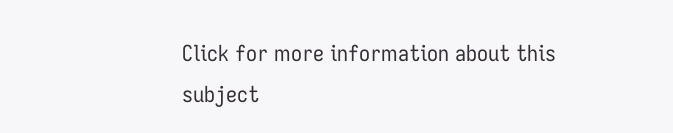Click for more information about this subject